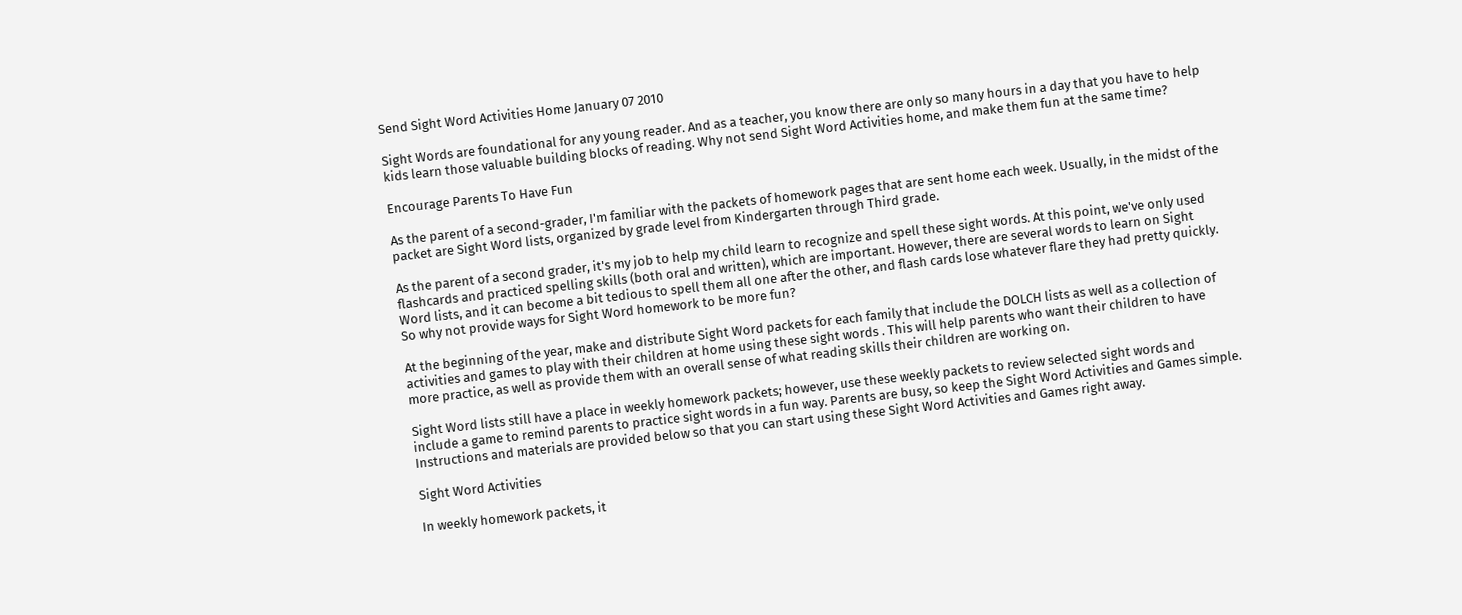Send Sight Word Activities Home January 07 2010

Sight Words are foundational for any young reader. And as a teacher, you know there are only so many hours in a day that you have to help kids learn those valuable building blocks of reading. Why not send Sight Word Activities home, and make them fun at the same time?

Encourage Parents To Have Fun

As the parent of a second-grader, I'm familiar with the packets of homework pages that are sent home each week. Usually, in the midst of the packet are Sight Word lists, organized by grade level from Kindergarten through Third grade.

As the parent of a second grader, it's my job to help my child learn to recognize and spell these sight words. At this point, we've only used flashcards and practiced spelling skills (both oral and written), which are important. However, there are several words to learn on Sight Word lists, and it can become a bit tedious to spell them all one after the other, and flash cards lose whatever flare they had pretty quickly. So why not provide ways for Sight Word homework to be more fun?

At the beginning of the year, make and distribute Sight Word packets for each family that include the DOLCH lists as well as a collection of activities and games to play with their children at home using these sight words . This will help parents who want their children to have more practice, as well as provide them with an overall sense of what reading skills their children are working on.

Sight Word lists still have a place in weekly homework packets; however, use these weekly packets to review selected sight words and include a game to remind parents to practice sight words in a fun way. Parents are busy, so keep the Sight Word Activities and Games simple. Instructions and materials are provided below so that you can start using these Sight Word Activities and Games right away.

Sight Word Activities

In weekly homework packets, it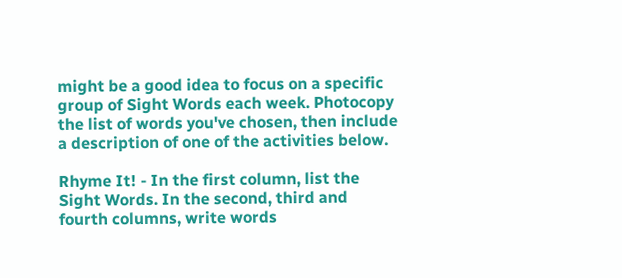might be a good idea to focus on a specific group of Sight Words each week. Photocopy the list of words you've chosen, then include a description of one of the activities below.

Rhyme It! - In the first column, list the Sight Words. In the second, third and fourth columns, write words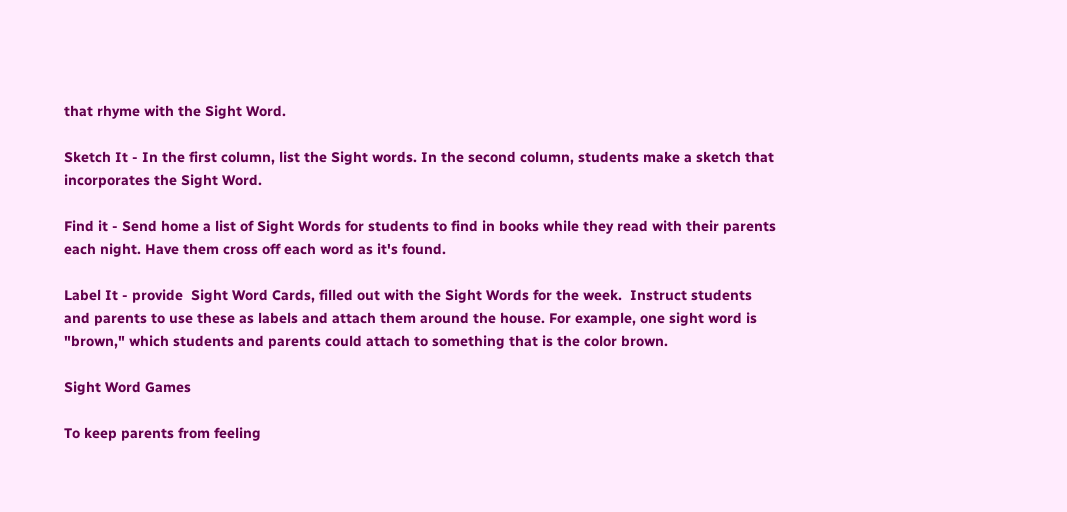that rhyme with the Sight Word.

Sketch It - In the first column, list the Sight words. In the second column, students make a sketch that incorporates the Sight Word.

Find it - Send home a list of Sight Words for students to find in books while they read with their parents each night. Have them cross off each word as it's found.

Label It - provide  Sight Word Cards, filled out with the Sight Words for the week.  Instruct students and parents to use these as labels and attach them around the house. For example, one sight word is "brown," which students and parents could attach to something that is the color brown.

Sight Word Games

To keep parents from feeling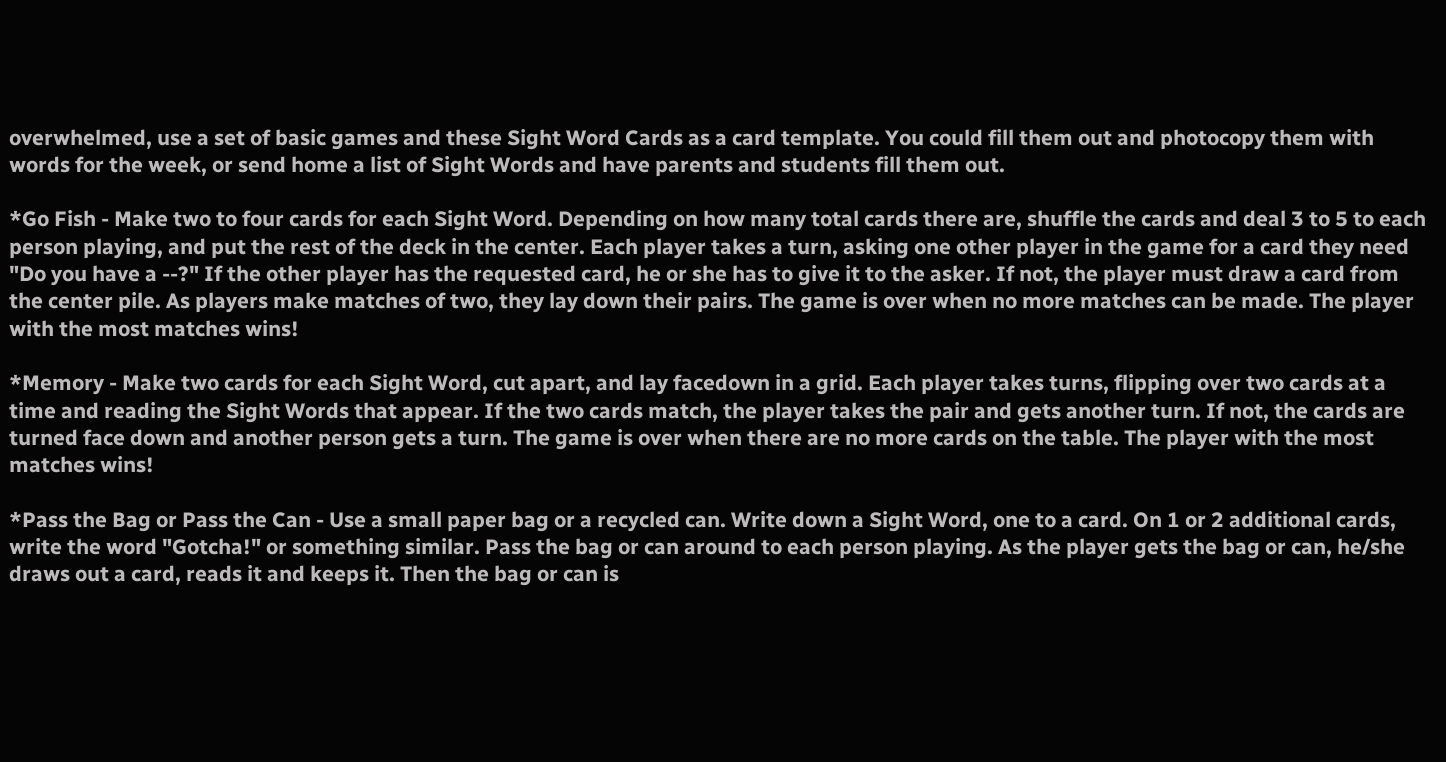overwhelmed, use a set of basic games and these Sight Word Cards as a card template. You could fill them out and photocopy them with words for the week, or send home a list of Sight Words and have parents and students fill them out.

*Go Fish - Make two to four cards for each Sight Word. Depending on how many total cards there are, shuffle the cards and deal 3 to 5 to each person playing, and put the rest of the deck in the center. Each player takes a turn, asking one other player in the game for a card they need "Do you have a --?" If the other player has the requested card, he or she has to give it to the asker. If not, the player must draw a card from the center pile. As players make matches of two, they lay down their pairs. The game is over when no more matches can be made. The player with the most matches wins!

*Memory - Make two cards for each Sight Word, cut apart, and lay facedown in a grid. Each player takes turns, flipping over two cards at a time and reading the Sight Words that appear. If the two cards match, the player takes the pair and gets another turn. If not, the cards are turned face down and another person gets a turn. The game is over when there are no more cards on the table. The player with the most matches wins!

*Pass the Bag or Pass the Can - Use a small paper bag or a recycled can. Write down a Sight Word, one to a card. On 1 or 2 additional cards, write the word "Gotcha!" or something similar. Pass the bag or can around to each person playing. As the player gets the bag or can, he/she draws out a card, reads it and keeps it. Then the bag or can is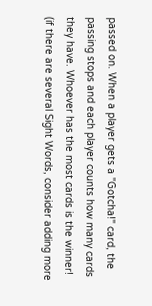passed on. When a player gets a "Gotcha!" card, the passing stops and each player counts how many cards they have. Whoever has the most cards is the winner! (if there are several Sight Words, consider adding more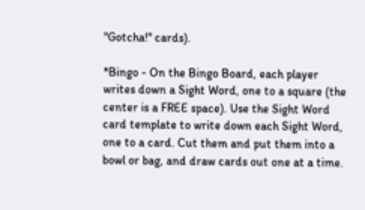"Gotcha!" cards).

*Bingo - On the Bingo Board, each player writes down a Sight Word, one to a square (the center is a FREE space). Use the Sight Word card template to write down each Sight Word, one to a card. Cut them and put them into a bowl or bag, and draw cards out one at a time.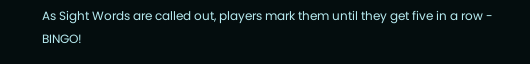As Sight Words are called out, players mark them until they get five in a row - BINGO!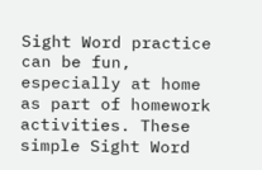Sight Word practice can be fun, especially at home as part of homework activities. These simple Sight Word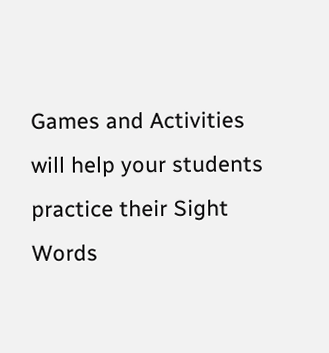Games and Activities will help your students practice their Sight Words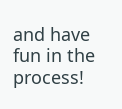and have fun in the process!